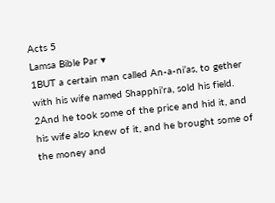Acts 5
Lamsa Bible Par ▾
1BUT a certain man called An-a-ni’as, to gether with his wife named Shapphi’ra, sold his field. 2And he took some of the price and hid it, and his wife also knew of it, and he brought some of the money and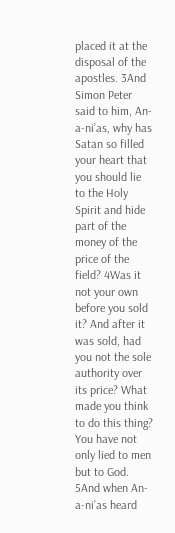placed it at the disposal of the apostles. 3And Simon Peter said to him, An-a-ni’as, why has Satan so filled your heart that you should lie to the Holy Spirit and hide part of the money of the price of the field? 4Was it not your own before you sold it? And after it was sold, had you not the sole authority over its price? What made you think to do this thing? You have not only lied to men but to God. 5And when An-a-ni’as heard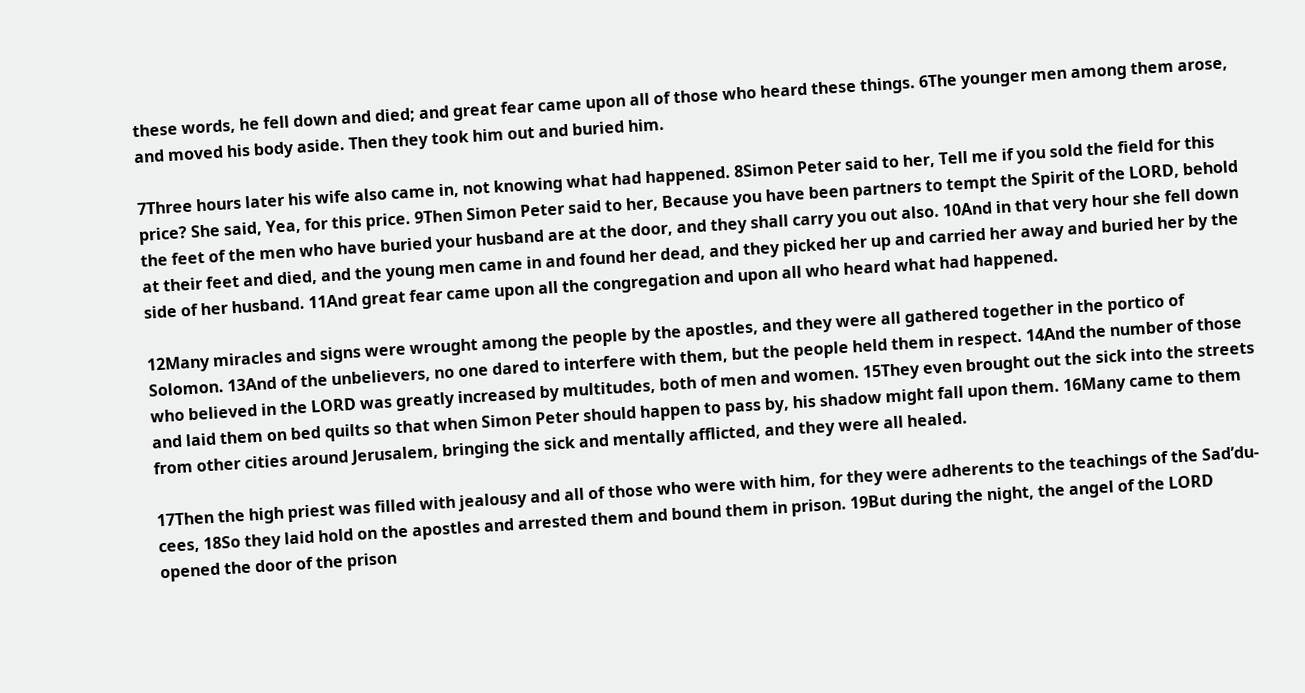these words, he fell down and died; and great fear came upon all of those who heard these things. 6The younger men among them arose, and moved his body aside. Then they took him out and buried him.

7Three hours later his wife also came in, not knowing what had happened. 8Simon Peter said to her, Tell me if you sold the field for this price? She said, Yea, for this price. 9Then Simon Peter said to her, Because you have been partners to tempt the Spirit of the LORD, behold the feet of the men who have buried your husband are at the door, and they shall carry you out also. 10And in that very hour she fell down at their feet and died, and the young men came in and found her dead, and they picked her up and carried her away and buried her by the side of her husband. 11And great fear came upon all the congregation and upon all who heard what had happened.

12Many miracles and signs were wrought among the people by the apostles, and they were all gathered together in the portico of Solomon. 13And of the unbelievers, no one dared to interfere with them, but the people held them in respect. 14And the number of those who believed in the LORD was greatly increased by multitudes, both of men and women. 15They even brought out the sick into the streets and laid them on bed quilts so that when Simon Peter should happen to pass by, his shadow might fall upon them. 16Many came to them from other cities around Jerusalem, bringing the sick and mentally afflicted, and they were all healed.

17Then the high priest was filled with jealousy and all of those who were with him, for they were adherents to the teachings of the Sad’du-cees, 18So they laid hold on the apostles and arrested them and bound them in prison. 19But during the night, the angel of the LORD opened the door of the prison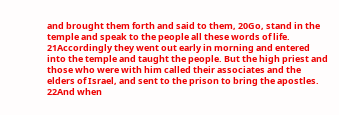and brought them forth and said to them, 20Go, stand in the temple and speak to the people all these words of life. 21Accordingly they went out early in morning and entered into the temple and taught the people. But the high priest and those who were with him called their associates and the elders of Israel, and sent to the prison to bring the apostles. 22And when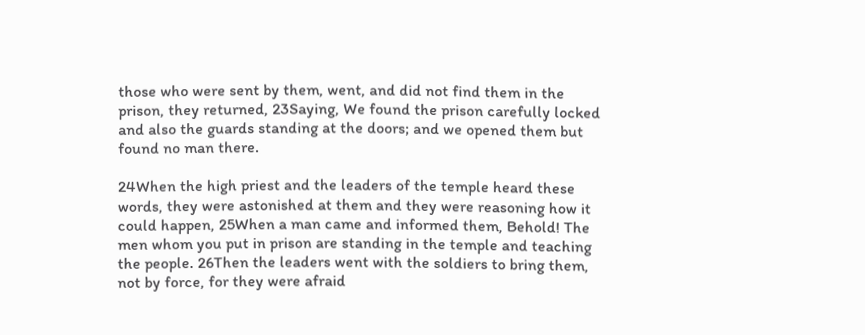those who were sent by them, went, and did not find them in the prison, they returned, 23Saying, We found the prison carefully locked and also the guards standing at the doors; and we opened them but found no man there.

24When the high priest and the leaders of the temple heard these words, they were astonished at them and they were reasoning how it could happen, 25When a man came and informed them, Behold! The men whom you put in prison are standing in the temple and teaching the people. 26Then the leaders went with the soldiers to bring them, not by force, for they were afraid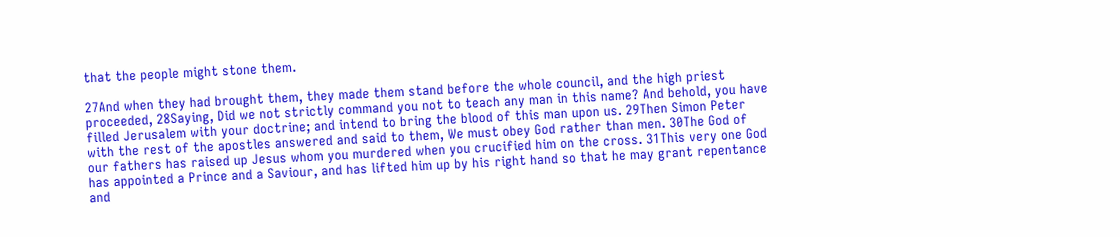that the people might stone them.

27And when they had brought them, they made them stand before the whole council, and the high priest proceeded, 28Saying, Did we not strictly command you not to teach any man in this name? And behold, you have filled Jerusalem with your doctrine; and intend to bring the blood of this man upon us. 29Then Simon Peter with the rest of the apostles answered and said to them, We must obey God rather than men. 30The God of our fathers has raised up Jesus whom you murdered when you crucified him on the cross. 31This very one God has appointed a Prince and a Saviour, and has lifted him up by his right hand so that he may grant repentance and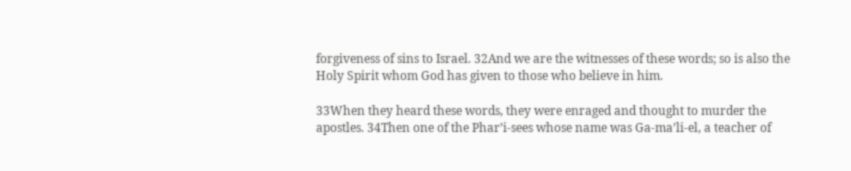forgiveness of sins to Israel. 32And we are the witnesses of these words; so is also the Holy Spirit whom God has given to those who believe in him.

33When they heard these words, they were enraged and thought to murder the apostles. 34Then one of the Phar’i-sees whose name was Ga-ma’li-el, a teacher of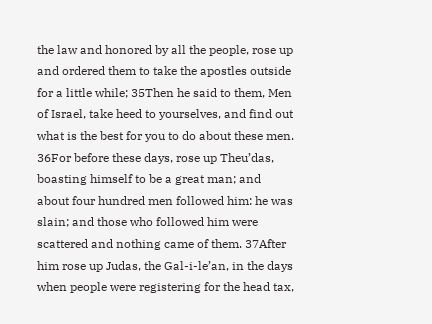the law and honored by all the people, rose up and ordered them to take the apostles outside for a little while; 35Then he said to them, Men of Israel, take heed to yourselves, and find out what is the best for you to do about these men. 36For before these days, rose up Theu’das, boasting himself to be a great man; and about four hundred men followed him: he was slain; and those who followed him were scattered and nothing came of them. 37After him rose up Judas, the Gal-i-le’an, in the days when people were registering for the head tax,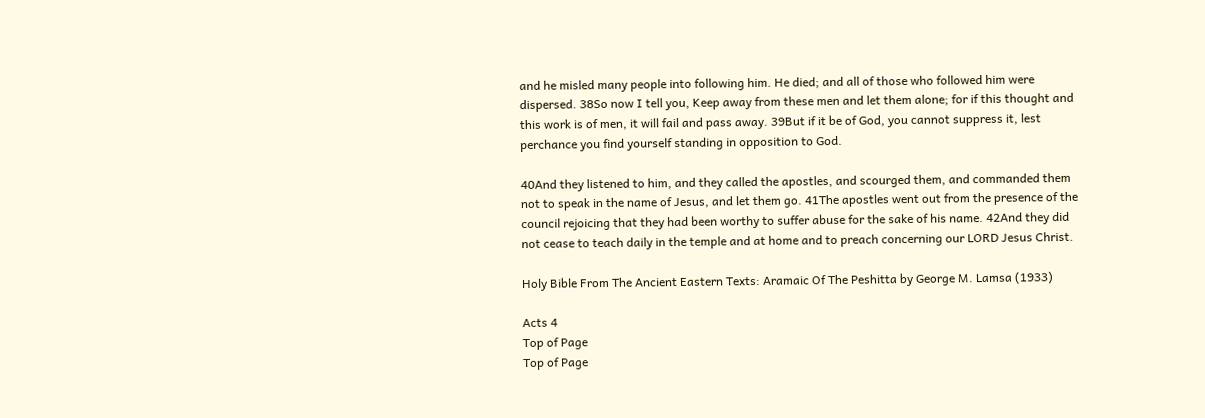and he misled many people into following him. He died; and all of those who followed him were dispersed. 38So now I tell you, Keep away from these men and let them alone; for if this thought and this work is of men, it will fail and pass away. 39But if it be of God, you cannot suppress it, lest perchance you find yourself standing in opposition to God.

40And they listened to him, and they called the apostles, and scourged them, and commanded them not to speak in the name of Jesus, and let them go. 41The apostles went out from the presence of the council rejoicing that they had been worthy to suffer abuse for the sake of his name. 42And they did not cease to teach daily in the temple and at home and to preach concerning our LORD Jesus Christ.

Holy Bible From The Ancient Eastern Texts: Aramaic Of The Peshitta by George M. Lamsa (1933)

Acts 4
Top of Page
Top of Page